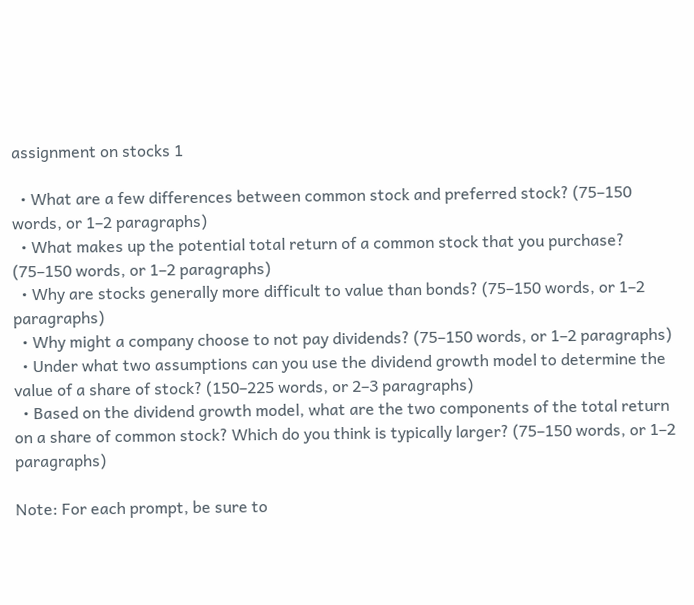assignment on stocks 1

  • What are a few differences between common stock and preferred stock? (75–150 words, or 1–2 paragraphs)
  • What makes up the potential total return of a common stock that you purchase? (75–150 words, or 1–2 paragraphs)
  • Why are stocks generally more difficult to value than bonds? (75–150 words, or 1–2 paragraphs)
  • Why might a company choose to not pay dividends? (75–150 words, or 1–2 paragraphs)
  • Under what two assumptions can you use the dividend growth model to determine the value of a share of stock? (150–225 words, or 2–3 paragraphs)
  • Based on the dividend growth model, what are the two components of the total return on a share of common stock? Which do you think is typically larger? (75–150 words, or 1–2 paragraphs)

Note: For each prompt, be sure to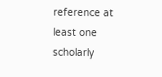reference at least one scholarly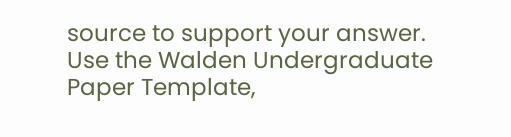source to support your answer. Use the Walden Undergraduate Paper Template,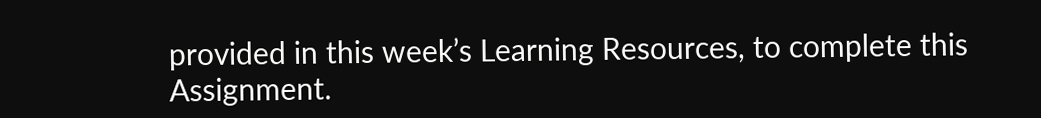provided in this week’s Learning Resources, to complete this Assignment.